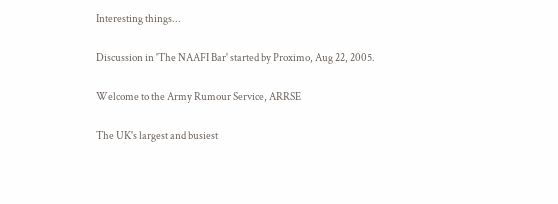Interesting things...

Discussion in 'The NAAFI Bar' started by Proximo, Aug 22, 2005.

Welcome to the Army Rumour Service, ARRSE

The UK's largest and busiest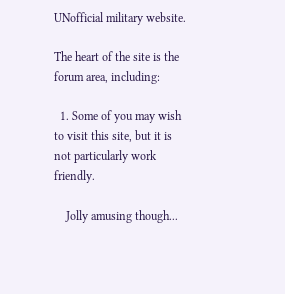UNofficial military website.

The heart of the site is the forum area, including:

  1. Some of you may wish to visit this site, but it is not particularly work friendly.

    Jolly amusing though...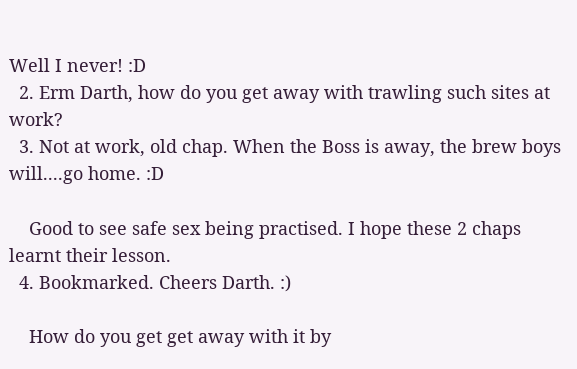Well I never! :D
  2. Erm Darth, how do you get away with trawling such sites at work?
  3. Not at work, old chap. When the Boss is away, the brew boys will....go home. :D

    Good to see safe sex being practised. I hope these 2 chaps learnt their lesson.
  4. Bookmarked. Cheers Darth. :)

    How do you get get away with it by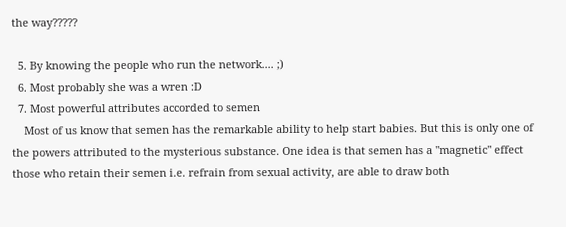the way?????

  5. By knowing the people who run the network.... ;)
  6. Most probably she was a wren :D
  7. Most powerful attributes accorded to semen
    Most of us know that semen has the remarkable ability to help start babies. But this is only one of the powers attributed to the mysterious substance. One idea is that semen has a "magnetic" effect those who retain their semen i.e. refrain from sexual activity, are able to draw both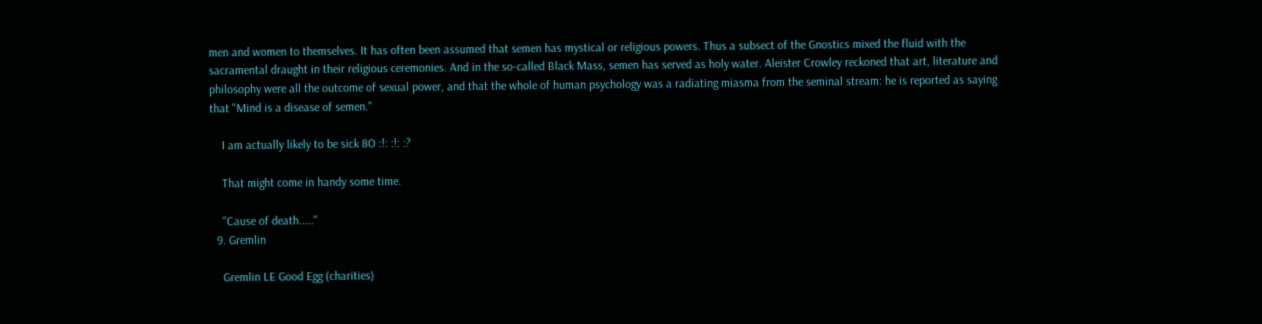men and women to themselves. It has often been assumed that semen has mystical or religious powers. Thus a subsect of the Gnostics mixed the fluid with the sacramental draught in their religious ceremonies. And in the so-called Black Mass, semen has served as holy water. Aleister Crowley reckoned that art, literature and philosophy were all the outcome of sexual power, and that the whole of human psychology was a radiating miasma from the seminal stream: he is reported as saying that "Mind is a disease of semen."

    I am actually likely to be sick 8O :!: :!: :?

    That might come in handy some time.

    "Cause of death....."
  9. Gremlin

    Gremlin LE Good Egg (charities)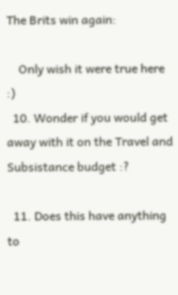The Brits win again:

    Only wish it were true here :)
  10. Wonder if you would get away with it on the Travel and Subsistance budget :?

  11. Does this have anything to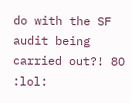do with the SF audit being carried out?! 8O :lol: